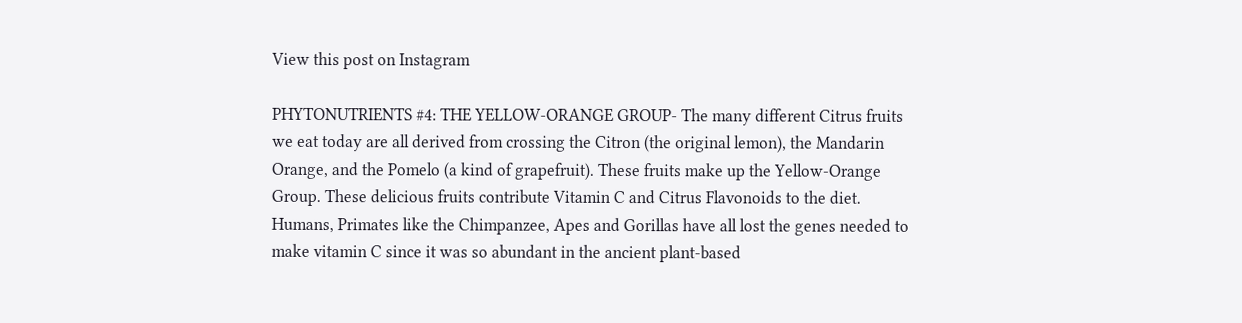View this post on Instagram

PHYTONUTRIENTS #4: THE YELLOW-ORANGE GROUP- The many different Citrus fruits we eat today are all derived from crossing the Citron (the original lemon), the Mandarin Orange, and the Pomelo (a kind of grapefruit). These fruits make up the Yellow-Orange Group. These delicious fruits contribute Vitamin C and Citrus Flavonoids to the diet. Humans, Primates like the Chimpanzee, Apes and Gorillas have all lost the genes needed to make vitamin C since it was so abundant in the ancient plant-based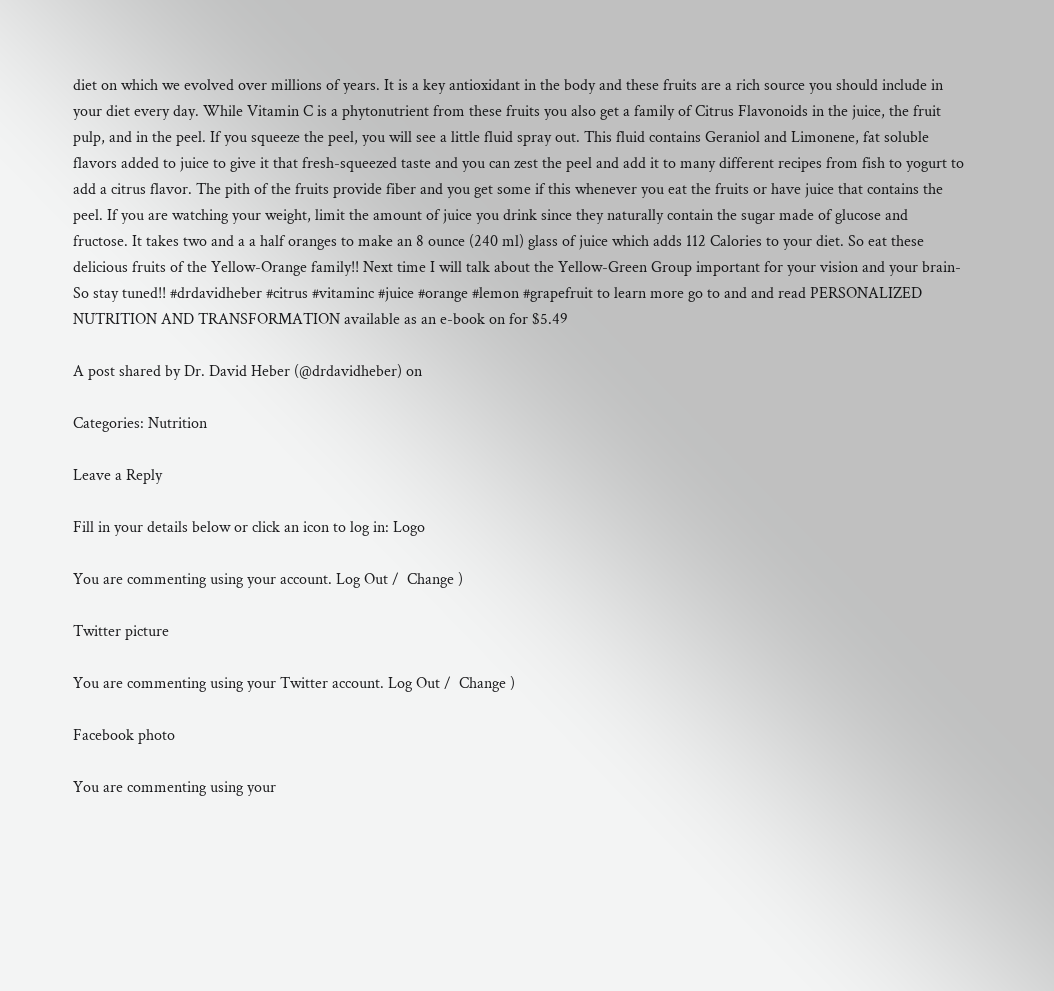diet on which we evolved over millions of years. It is a key antioxidant in the body and these fruits are a rich source you should include in your diet every day. While Vitamin C is a phytonutrient from these fruits you also get a family of Citrus Flavonoids in the juice, the fruit pulp, and in the peel. If you squeeze the peel, you will see a little fluid spray out. This fluid contains Geraniol and Limonene, fat soluble flavors added to juice to give it that fresh-squeezed taste and you can zest the peel and add it to many different recipes from fish to yogurt to add a citrus flavor. The pith of the fruits provide fiber and you get some if this whenever you eat the fruits or have juice that contains the peel. If you are watching your weight, limit the amount of juice you drink since they naturally contain the sugar made of glucose and fructose. It takes two and a a half oranges to make an 8 ounce (240 ml) glass of juice which adds 112 Calories to your diet. So eat these delicious fruits of the Yellow-Orange family!! Next time I will talk about the Yellow-Green Group important for your vision and your brain-So stay tuned!! #drdavidheber #citrus #vitaminc #juice #orange #lemon #grapefruit to learn more go to and and read PERSONALIZED NUTRITION AND TRANSFORMATION available as an e-book on for $5.49

A post shared by Dr. David Heber (@drdavidheber) on

Categories: Nutrition

Leave a Reply

Fill in your details below or click an icon to log in: Logo

You are commenting using your account. Log Out /  Change )

Twitter picture

You are commenting using your Twitter account. Log Out /  Change )

Facebook photo

You are commenting using your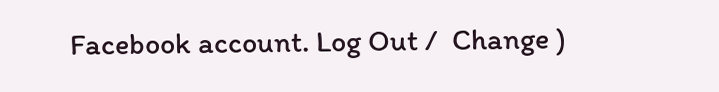Facebook account. Log Out /  Change )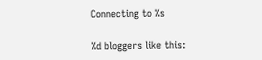Connecting to %s

%d bloggers like this: